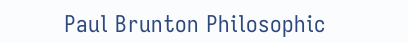Paul Brunton Philosophic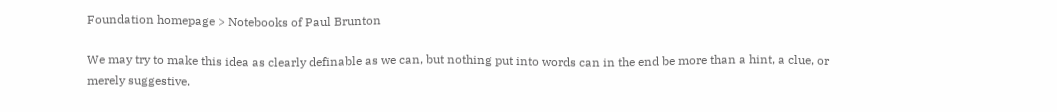Foundation homepage > Notebooks of Paul Brunton

We may try to make this idea as clearly definable as we can, but nothing put into words can in the end be more than a hint, a clue, or merely suggestive.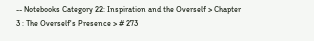-- Notebooks Category 22: Inspiration and the Overself > Chapter 3 : The Overself's Presence > # 273